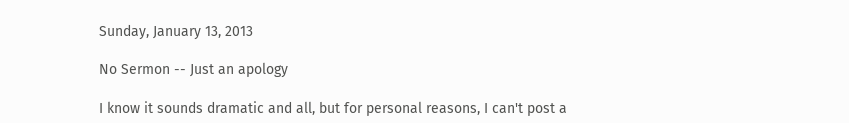Sunday, January 13, 2013

No Sermon -- Just an apology

I know it sounds dramatic and all, but for personal reasons, I can't post a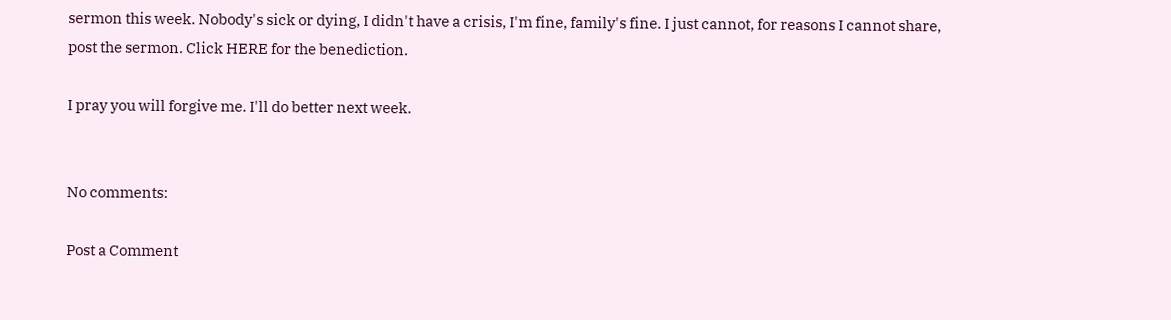sermon this week. Nobody's sick or dying, I didn't have a crisis, I'm fine, family's fine. I just cannot, for reasons I cannot share, post the sermon. Click HERE for the benediction.

I pray you will forgive me. I'll do better next week.


No comments:

Post a Comment